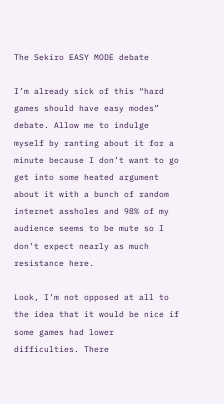The Sekiro EASY MODE debate

I’m already sick of this “hard games should have easy modes” debate. Allow me to indulge myself by ranting about it for a minute because I don’t want to go get into some heated argument about it with a bunch of random internet assholes and 98% of my audience seems to be mute so I don’t expect nearly as much resistance here.

Look, I’m not opposed at all to the idea that it would be nice if some games had lower difficulties. There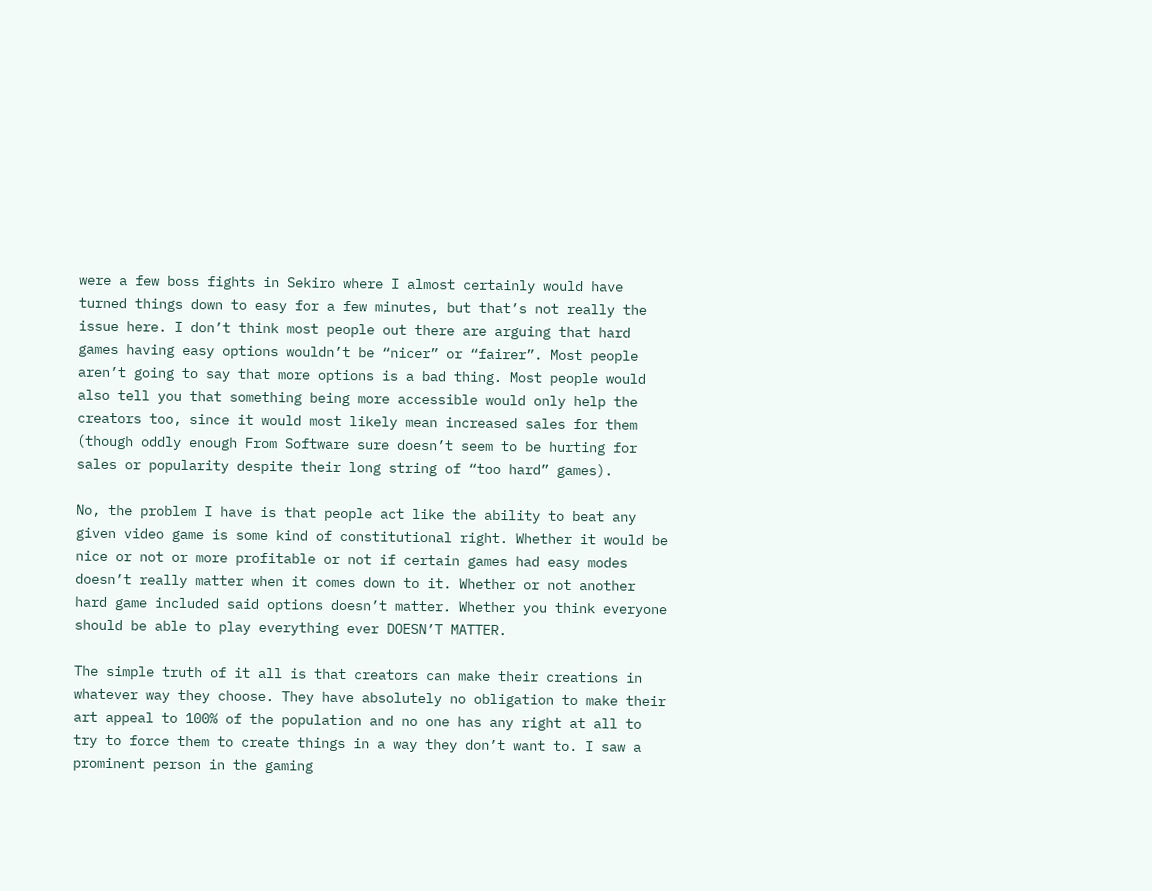were a few boss fights in Sekiro where I almost certainly would have turned things down to easy for a few minutes, but that’s not really the issue here. I don’t think most people out there are arguing that hard games having easy options wouldn’t be “nicer” or “fairer”. Most people aren’t going to say that more options is a bad thing. Most people would also tell you that something being more accessible would only help the creators too, since it would most likely mean increased sales for them (though oddly enough From Software sure doesn’t seem to be hurting for sales or popularity despite their long string of “too hard” games).

No, the problem I have is that people act like the ability to beat any given video game is some kind of constitutional right. Whether it would be nice or not or more profitable or not if certain games had easy modes doesn’t really matter when it comes down to it. Whether or not another hard game included said options doesn’t matter. Whether you think everyone should be able to play everything ever DOESN’T MATTER.

The simple truth of it all is that creators can make their creations in whatever way they choose. They have absolutely no obligation to make their art appeal to 100% of the population and no one has any right at all to try to force them to create things in a way they don’t want to. I saw a prominent person in the gaming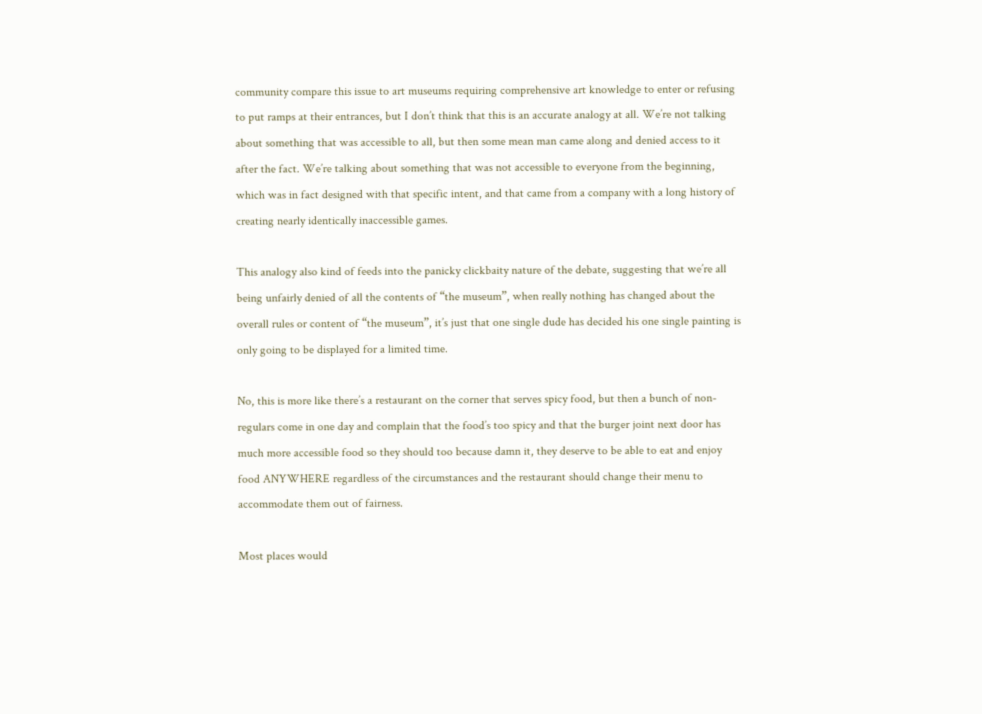community compare this issue to art museums requiring comprehensive art knowledge to enter or refusing to put ramps at their entrances, but I don’t think that this is an accurate analogy at all. We’re not talking about something that was accessible to all, but then some mean man came along and denied access to it after the fact. We’re talking about something that was not accessible to everyone from the beginning, which was in fact designed with that specific intent, and that came from a company with a long history of creating nearly identically inaccessible games.

This analogy also kind of feeds into the panicky clickbaity nature of the debate, suggesting that we’re all being unfairly denied of all the contents of “the museum”, when really nothing has changed about the overall rules or content of “the museum”, it’s just that one single dude has decided his one single painting is only going to be displayed for a limited time.

No, this is more like there’s a restaurant on the corner that serves spicy food, but then a bunch of non-regulars come in one day and complain that the food’s too spicy and that the burger joint next door has much more accessible food so they should too because damn it, they deserve to be able to eat and enjoy food ANYWHERE regardless of the circumstances and the restaurant should change their menu to accommodate them out of fairness.

Most places would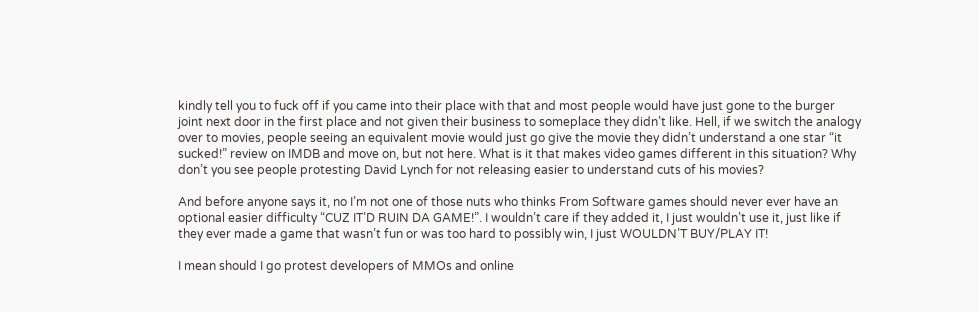kindly tell you to fuck off if you came into their place with that and most people would have just gone to the burger joint next door in the first place and not given their business to someplace they didn’t like. Hell, if we switch the analogy over to movies, people seeing an equivalent movie would just go give the movie they didn’t understand a one star “it sucked!” review on IMDB and move on, but not here. What is it that makes video games different in this situation? Why don’t you see people protesting David Lynch for not releasing easier to understand cuts of his movies?

And before anyone says it, no I’m not one of those nuts who thinks From Software games should never ever have an optional easier difficulty “CUZ IT’D RUIN DA GAME!”. I wouldn’t care if they added it, I just wouldn’t use it, just like if they ever made a game that wasn’t fun or was too hard to possibly win, I just WOULDN’T BUY/PLAY IT!

I mean should I go protest developers of MMOs and online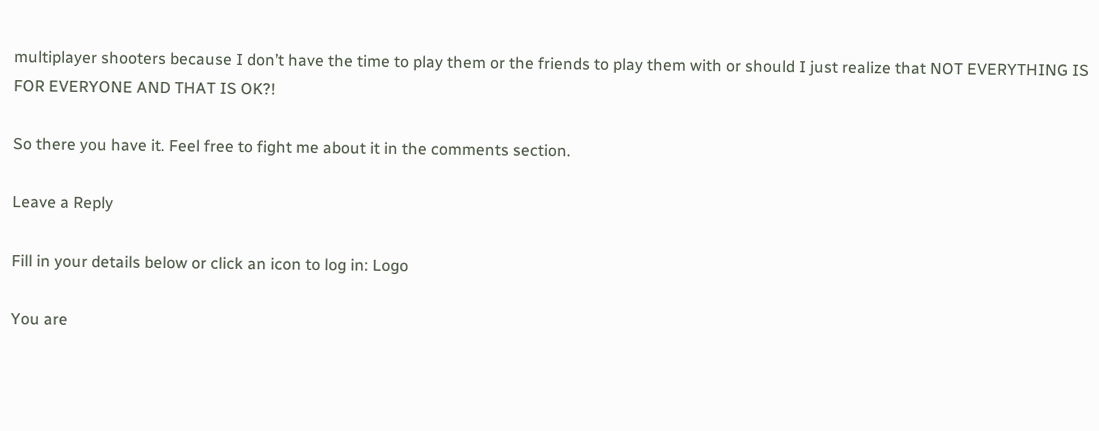multiplayer shooters because I don’t have the time to play them or the friends to play them with or should I just realize that NOT EVERYTHING IS FOR EVERYONE AND THAT IS OK?!

So there you have it. Feel free to fight me about it in the comments section.

Leave a Reply

Fill in your details below or click an icon to log in: Logo

You are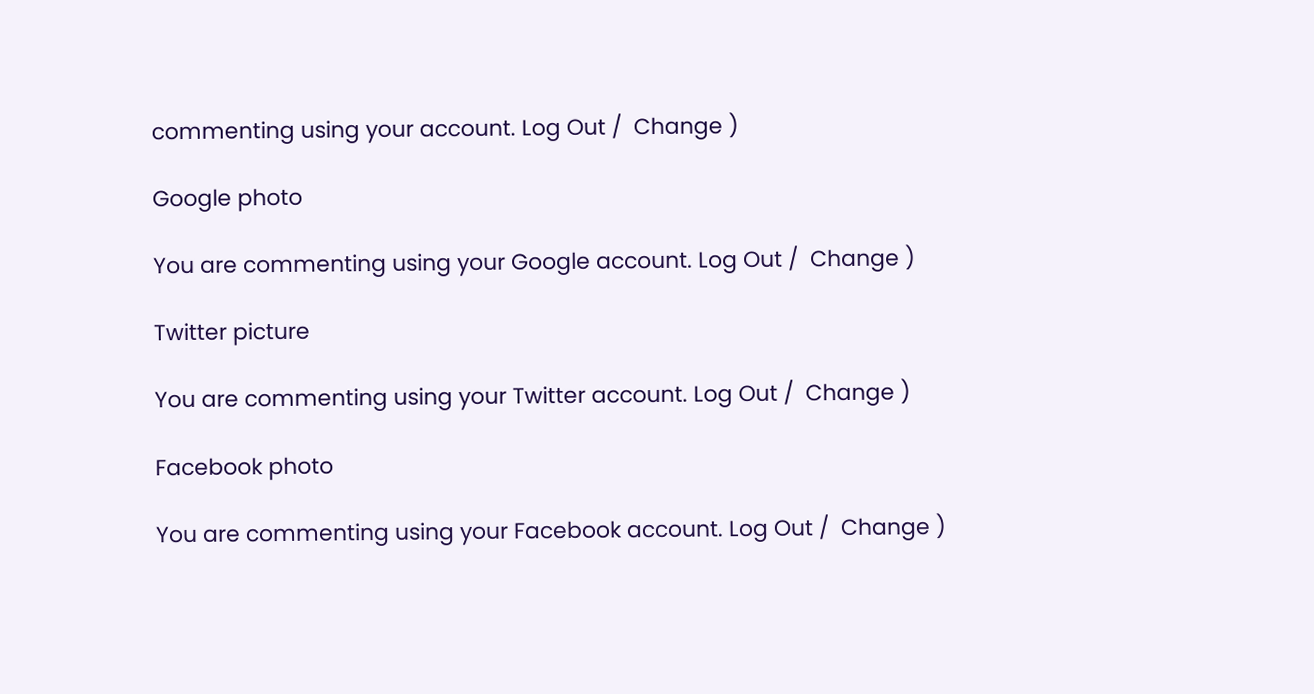commenting using your account. Log Out /  Change )

Google photo

You are commenting using your Google account. Log Out /  Change )

Twitter picture

You are commenting using your Twitter account. Log Out /  Change )

Facebook photo

You are commenting using your Facebook account. Log Out /  Change )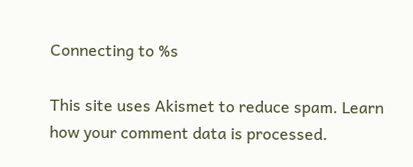Connecting to %s

This site uses Akismet to reduce spam. Learn how your comment data is processed.